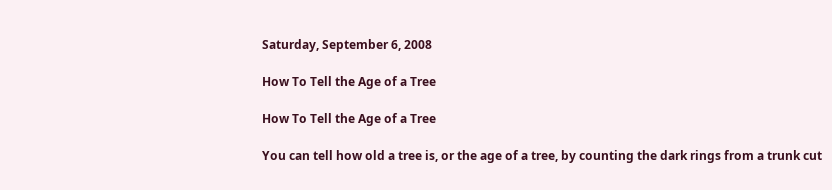Saturday, September 6, 2008

How To Tell the Age of a Tree

How To Tell the Age of a Tree

You can tell how old a tree is, or the age of a tree, by counting the dark rings from a trunk cut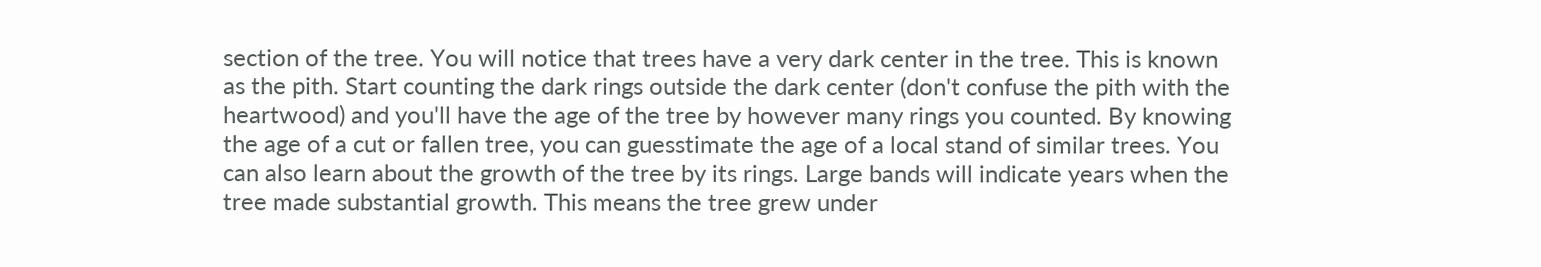section of the tree. You will notice that trees have a very dark center in the tree. This is known as the pith. Start counting the dark rings outside the dark center (don't confuse the pith with the heartwood) and you'll have the age of the tree by however many rings you counted. By knowing the age of a cut or fallen tree, you can guesstimate the age of a local stand of similar trees. You can also learn about the growth of the tree by its rings. Large bands will indicate years when the tree made substantial growth. This means the tree grew under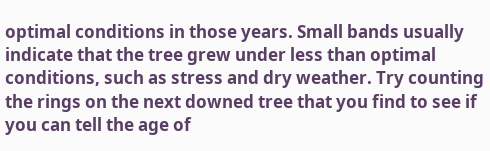optimal conditions in those years. Small bands usually indicate that the tree grew under less than optimal conditions, such as stress and dry weather. Try counting the rings on the next downed tree that you find to see if you can tell the age of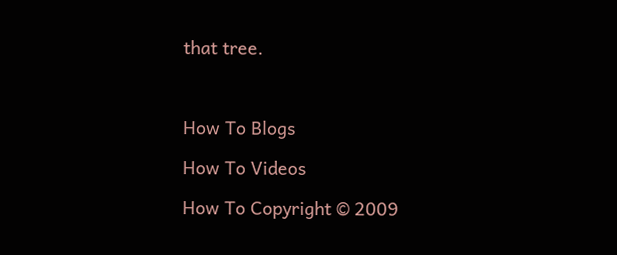that tree.



How To Blogs

How To Videos

How To Copyright © 2009